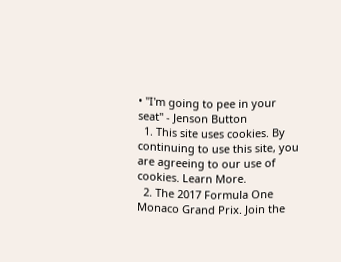• "I'm going to pee in your seat" - Jenson Button
  1. This site uses cookies. By continuing to use this site, you are agreeing to our use of cookies. Learn More.
  2. The 2017 Formula One Monaco Grand Prix. Join the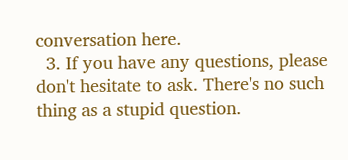conversation here.
  3. If you have any questions, please don't hesitate to ask. There's no such thing as a stupid question.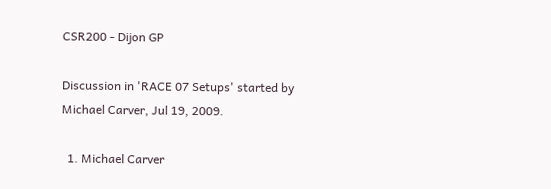CSR200 - Dijon GP

Discussion in 'RACE 07 Setups' started by Michael Carver, Jul 19, 2009.

  1. Michael Carver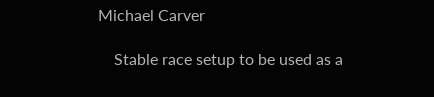Michael Carver

    Stable race setup to be used as a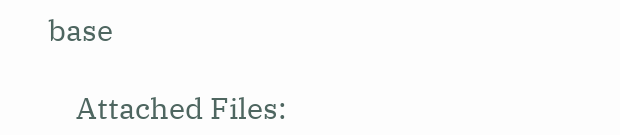base

    Attached Files: